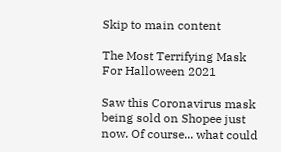Skip to main content

The Most Terrifying Mask For Halloween 2021

Saw this Coronavirus mask being sold on Shopee just now. Of course... what could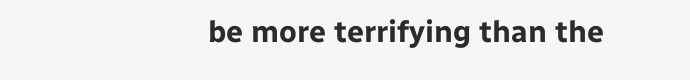be more terrifying than the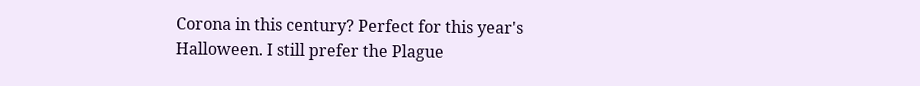Corona in this century? Perfect for this year's Halloween. I still prefer the Plague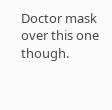Doctor mask over this one though.